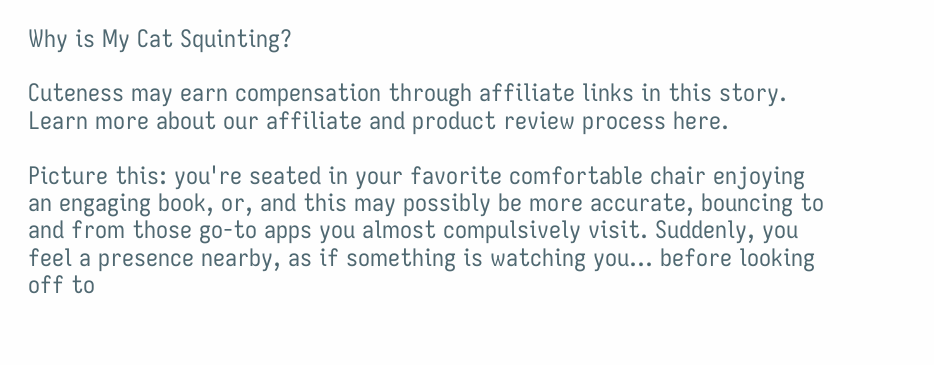Why is My Cat Squinting?

Cuteness may earn compensation through affiliate links in this story. Learn more about our affiliate and product review process here.

Picture this: you're seated in your favorite comfortable chair enjoying an engaging book, or, and this may possibly be more accurate, bouncing to and from those go-to apps you almost compulsively visit. Suddenly, you feel a presence nearby, as if something is watching you... before looking off to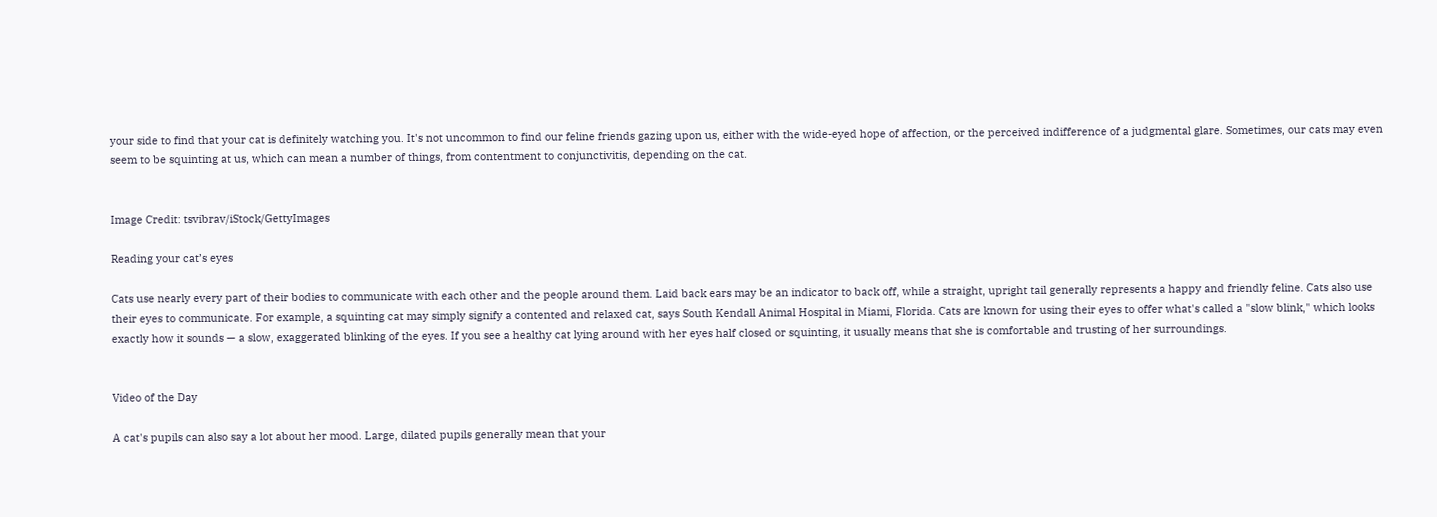your side to find that your cat is definitely watching you. It's not uncommon to find our feline friends gazing upon us, either with the wide-eyed hope of affection, or the perceived indifference of a judgmental glare. Sometimes, our cats may even seem to be squinting at us, which can mean a number of things, from contentment to conjunctivitis, depending on the cat.


Image Credit: tsvibrav/iStock/GettyImages

Reading your cat’s eyes

Cats use nearly every part of their bodies to communicate with each other and the people around them. Laid back ears may be an indicator to back off, while a straight, upright tail generally represents a happy and friendly feline. Cats also use their eyes to communicate. For example, a squinting cat may simply signify a contented and relaxed cat, says South Kendall Animal Hospital in Miami, Florida. Cats are known for using their eyes to offer what's called a "slow blink," which looks exactly how it sounds — a slow, exaggerated blinking of the eyes. If you see a healthy cat lying around with her eyes half closed or squinting, it usually means that she is comfortable and trusting of her surroundings.


Video of the Day

A cat's pupils can also say a lot about her mood. Large, dilated pupils generally mean that your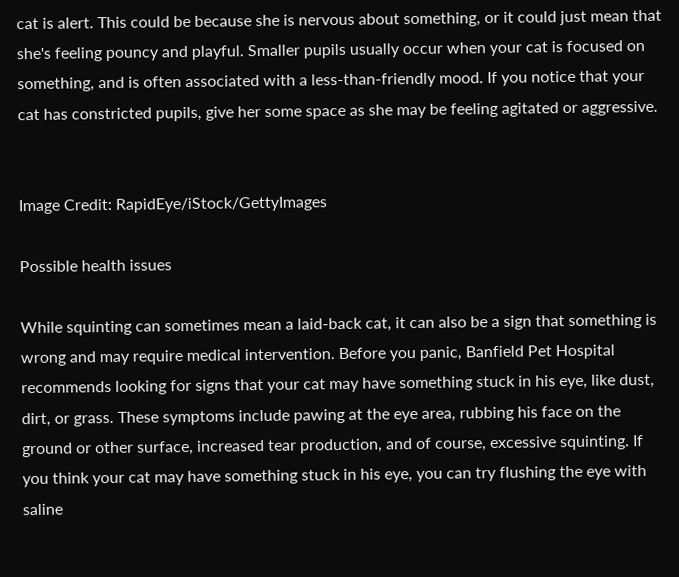cat is alert. This could be because she is nervous about something, or it could just mean that she's feeling pouncy and playful. Smaller pupils usually occur when your cat is focused on something, and is often associated with a less-than-friendly mood. If you notice that your cat has constricted pupils, give her some space as she may be feeling agitated or aggressive.


Image Credit: RapidEye/iStock/GettyImages

Possible health issues

While squinting can sometimes mean a laid-back cat, it can also be a sign that something is wrong and may require medical intervention. Before you panic, Banfield Pet Hospital recommends looking for signs that your cat may have something stuck in his eye, like dust, dirt, or grass. These symptoms include pawing at the eye area, rubbing his face on the ground or other surface, increased tear production, and of course, excessive squinting. If you think your cat may have something stuck in his eye, you can try flushing the eye with saline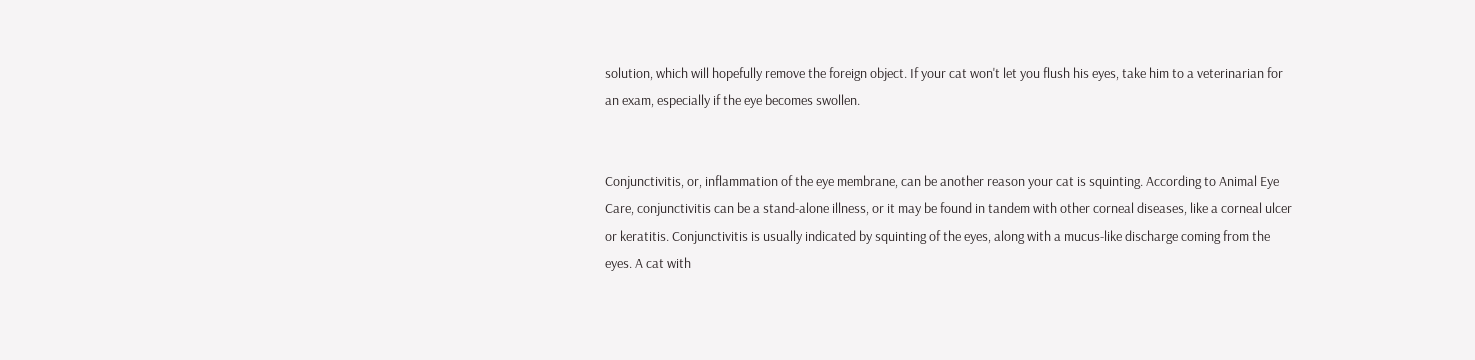solution, which will hopefully remove the foreign object. If your cat won't let you flush his eyes, take him to a veterinarian for an exam, especially if the eye becomes swollen.


Conjunctivitis, or, inflammation of the eye membrane, can be another reason your cat is squinting. According to Animal Eye Care, conjunctivitis can be a stand-alone illness, or it may be found in tandem with other corneal diseases, like a corneal ulcer or keratitis. Conjunctivitis is usually indicated by squinting of the eyes, along with a mucus-like discharge coming from the eyes. A cat with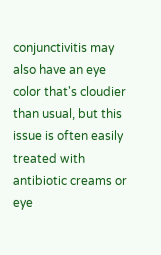conjunctivitis may also have an eye color that's cloudier than usual, but this issue is often easily treated with antibiotic creams or eye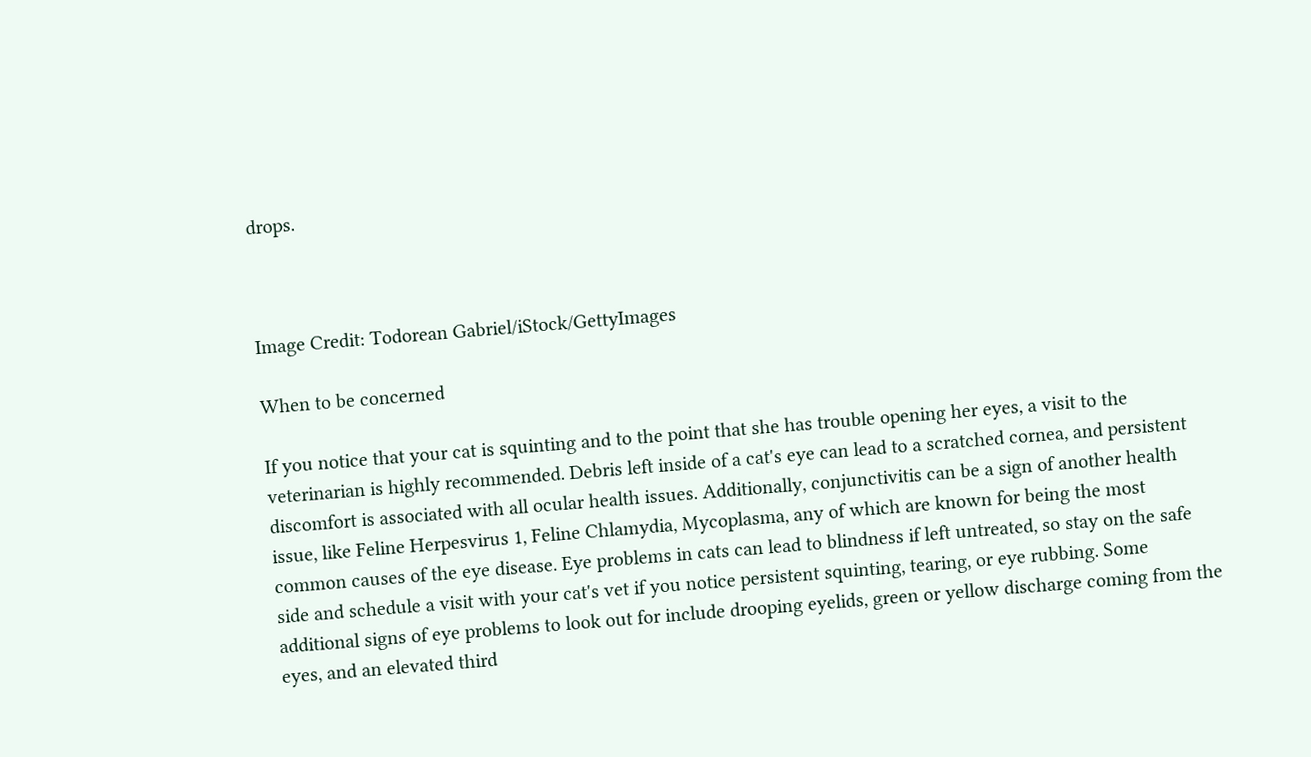drops.



Image Credit: Todorean Gabriel/iStock/GettyImages

When to be concerned

If you notice that your cat is squinting and to the point that she has trouble opening her eyes, a visit to the veterinarian is highly recommended. Debris left inside of a cat's eye can lead to a scratched cornea, and persistent discomfort is associated with all ocular health issues. Additionally, conjunctivitis can be a sign of another health issue, like Feline Herpesvirus 1, Feline Chlamydia, Mycoplasma, any of which are known for being the most common causes of the eye disease. Eye problems in cats can lead to blindness if left untreated, so stay on the safe side and schedule a visit with your cat's vet if you notice persistent squinting, tearing, or eye rubbing. Some additional signs of eye problems to look out for include drooping eyelids, green or yellow discharge coming from the eyes, and an elevated third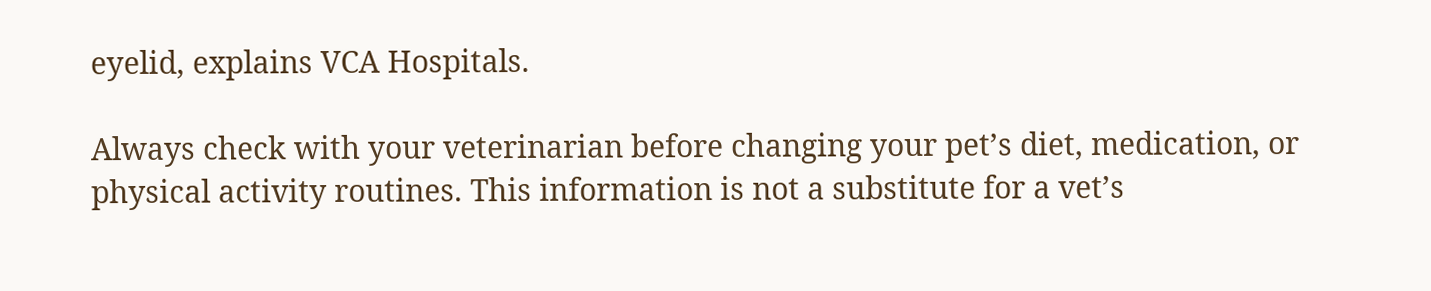eyelid, explains VCA Hospitals.

Always check with your veterinarian before changing your pet’s diet, medication, or physical activity routines. This information is not a substitute for a vet’s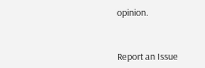opinion.



Report an Issue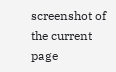screenshot of the current page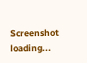Screenshot loading...